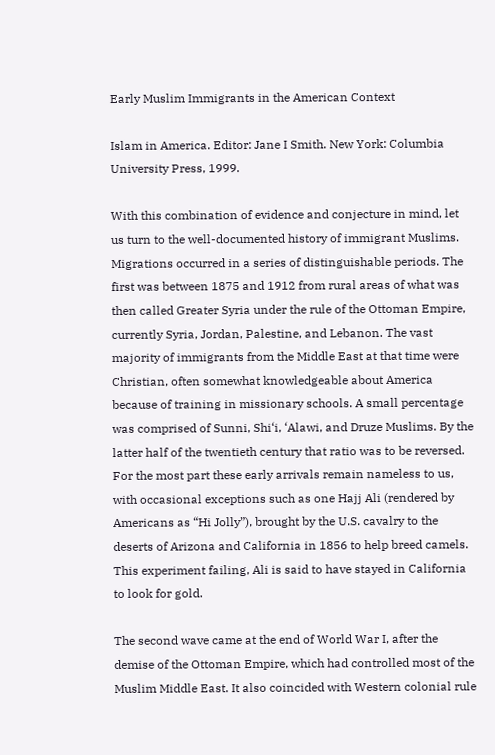Early Muslim Immigrants in the American Context

Islam in America. Editor: Jane I Smith. New York: Columbia University Press, 1999.

With this combination of evidence and conjecture in mind, let us turn to the well-documented history of immigrant Muslims. Migrations occurred in a series of distinguishable periods. The first was between 1875 and 1912 from rural areas of what was then called Greater Syria under the rule of the Ottoman Empire, currently Syria, Jordan, Palestine, and Lebanon. The vast majority of immigrants from the Middle East at that time were Christian, often somewhat knowledgeable about America because of training in missionary schools. A small percentage was comprised of Sunni, Shi‘i, ‘Alawi, and Druze Muslims. By the latter half of the twentieth century that ratio was to be reversed. For the most part these early arrivals remain nameless to us, with occasional exceptions such as one Hajj Ali (rendered by Americans as “Hi Jolly”), brought by the U.S. cavalry to the deserts of Arizona and California in 1856 to help breed camels. This experiment failing, Ali is said to have stayed in California to look for gold.

The second wave came at the end of World War I, after the demise of the Ottoman Empire, which had controlled most of the Muslim Middle East. It also coincided with Western colonial rule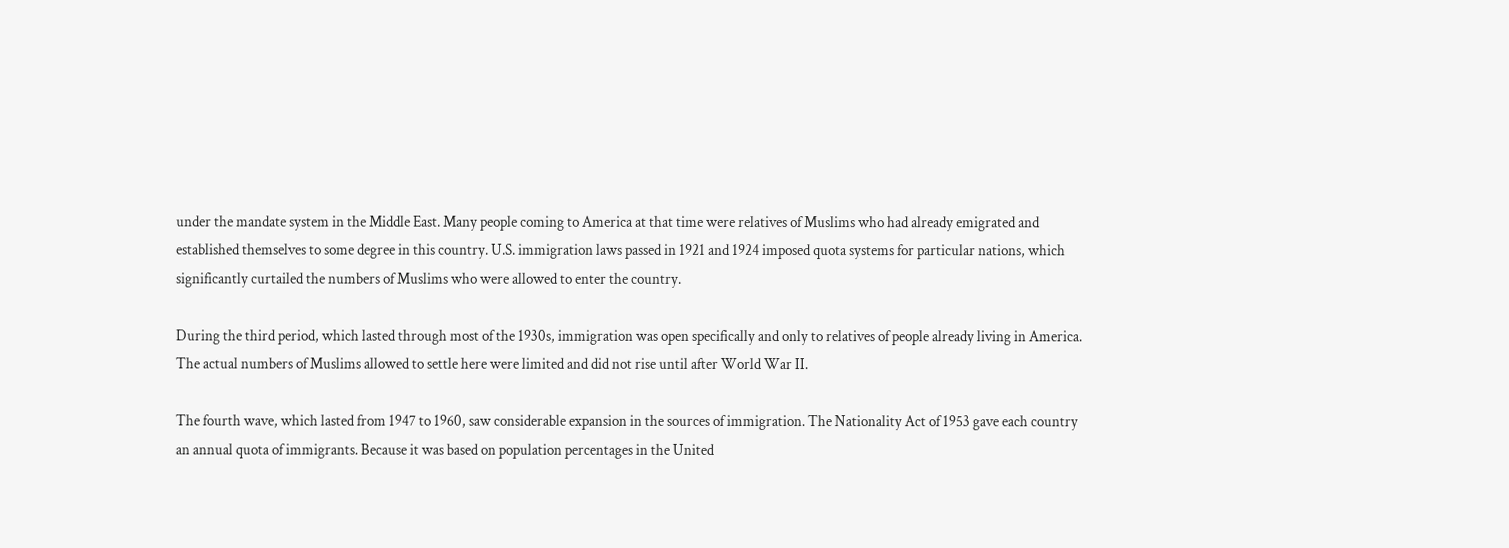under the mandate system in the Middle East. Many people coming to America at that time were relatives of Muslims who had already emigrated and established themselves to some degree in this country. U.S. immigration laws passed in 1921 and 1924 imposed quota systems for particular nations, which significantly curtailed the numbers of Muslims who were allowed to enter the country.

During the third period, which lasted through most of the 1930s, immigration was open specifically and only to relatives of people already living in America. The actual numbers of Muslims allowed to settle here were limited and did not rise until after World War II.

The fourth wave, which lasted from 1947 to 1960, saw considerable expansion in the sources of immigration. The Nationality Act of 1953 gave each country an annual quota of immigrants. Because it was based on population percentages in the United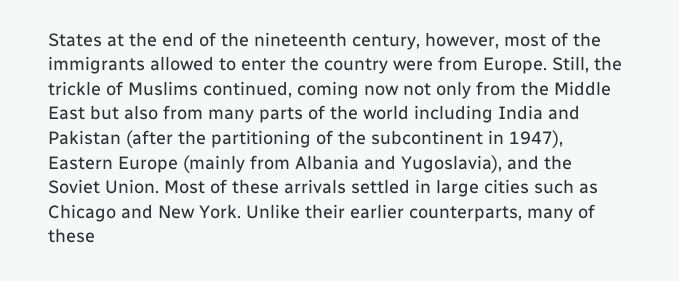States at the end of the nineteenth century, however, most of the immigrants allowed to enter the country were from Europe. Still, the trickle of Muslims continued, coming now not only from the Middle East but also from many parts of the world including India and Pakistan (after the partitioning of the subcontinent in 1947), Eastern Europe (mainly from Albania and Yugoslavia), and the Soviet Union. Most of these arrivals settled in large cities such as Chicago and New York. Unlike their earlier counterparts, many of these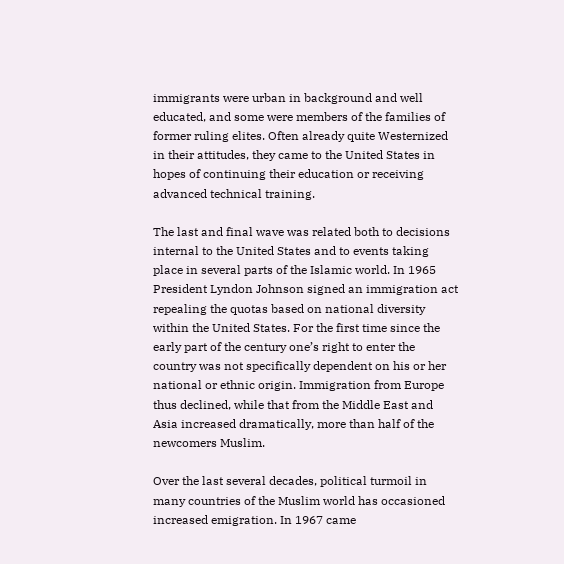immigrants were urban in background and well educated, and some were members of the families of former ruling elites. Often already quite Westernized in their attitudes, they came to the United States in hopes of continuing their education or receiving advanced technical training.

The last and final wave was related both to decisions internal to the United States and to events taking place in several parts of the Islamic world. In 1965 President Lyndon Johnson signed an immigration act repealing the quotas based on national diversity within the United States. For the first time since the early part of the century one’s right to enter the country was not specifically dependent on his or her national or ethnic origin. Immigration from Europe thus declined, while that from the Middle East and Asia increased dramatically, more than half of the newcomers Muslim.

Over the last several decades, political turmoil in many countries of the Muslim world has occasioned increased emigration. In 1967 came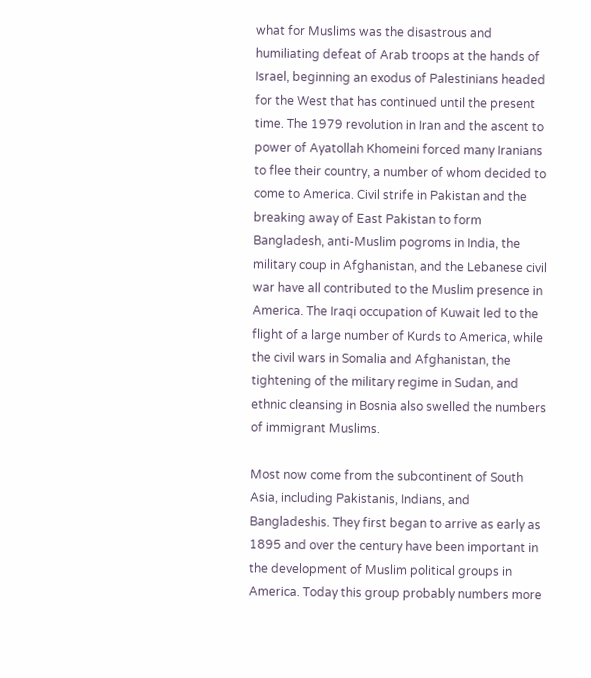what for Muslims was the disastrous and humiliating defeat of Arab troops at the hands of Israel, beginning an exodus of Palestinians headed for the West that has continued until the present time. The 1979 revolution in Iran and the ascent to power of Ayatollah Khomeini forced many Iranians to flee their country, a number of whom decided to come to America. Civil strife in Pakistan and the breaking away of East Pakistan to form Bangladesh, anti-Muslim pogroms in India, the military coup in Afghanistan, and the Lebanese civil war have all contributed to the Muslim presence in America. The Iraqi occupation of Kuwait led to the flight of a large number of Kurds to America, while the civil wars in Somalia and Afghanistan, the tightening of the military regime in Sudan, and ethnic cleansing in Bosnia also swelled the numbers of immigrant Muslims.

Most now come from the subcontinent of South Asia, including Pakistanis, Indians, and Bangladeshis. They first began to arrive as early as 1895 and over the century have been important in the development of Muslim political groups in America. Today this group probably numbers more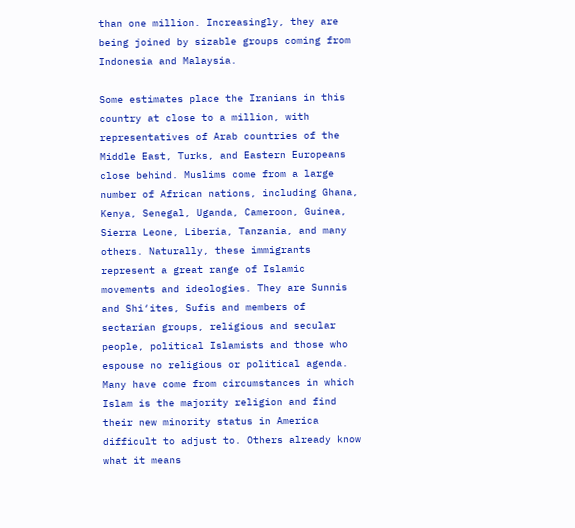than one million. Increasingly, they are being joined by sizable groups coming from Indonesia and Malaysia.

Some estimates place the Iranians in this country at close to a million, with representatives of Arab countries of the Middle East, Turks, and Eastern Europeans close behind. Muslims come from a large number of African nations, including Ghana, Kenya, Senegal, Uganda, Cameroon, Guinea, Sierra Leone, Liberia, Tanzania, and many others. Naturally, these immigrants represent a great range of Islamic movements and ideologies. They are Sunnis and Shi‘ites, Sufis and members of sectarian groups, religious and secular people, political Islamists and those who espouse no religious or political agenda. Many have come from circumstances in which Islam is the majority religion and find their new minority status in America difficult to adjust to. Others already know what it means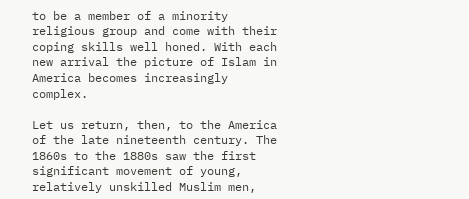to be a member of a minority religious group and come with their coping skills well honed. With each new arrival the picture of Islam in America becomes increasingly complex.

Let us return, then, to the America of the late nineteenth century. The 1860s to the 1880s saw the first significant movement of young, relatively unskilled Muslim men,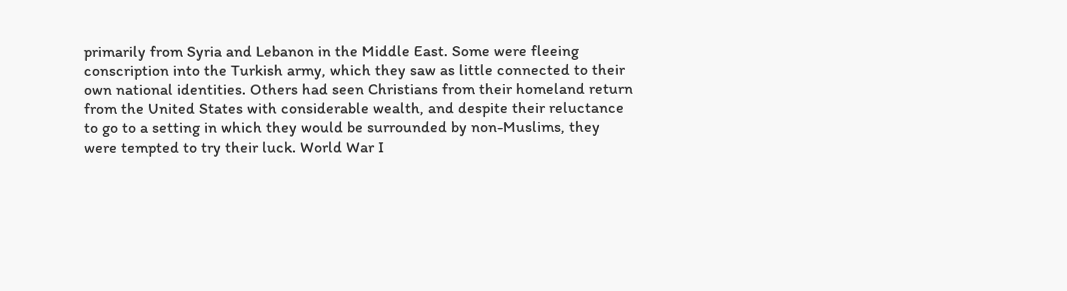primarily from Syria and Lebanon in the Middle East. Some were fleeing conscription into the Turkish army, which they saw as little connected to their own national identities. Others had seen Christians from their homeland return from the United States with considerable wealth, and despite their reluctance to go to a setting in which they would be surrounded by non-Muslims, they were tempted to try their luck. World War I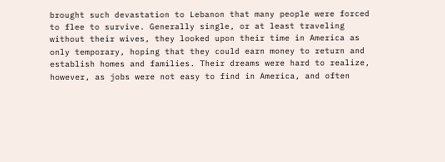brought such devastation to Lebanon that many people were forced to flee to survive. Generally single, or at least traveling without their wives, they looked upon their time in America as only temporary, hoping that they could earn money to return and establish homes and families. Their dreams were hard to realize, however, as jobs were not easy to find in America, and often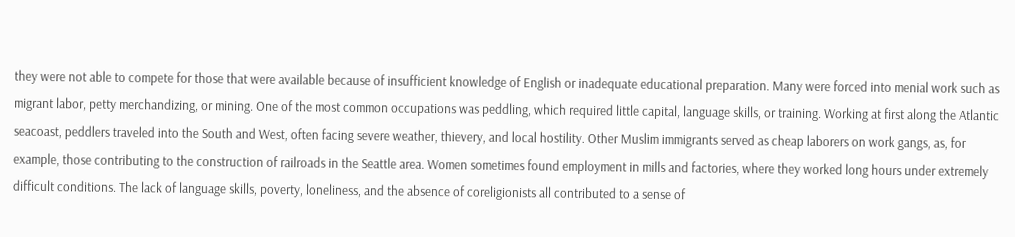they were not able to compete for those that were available because of insufficient knowledge of English or inadequate educational preparation. Many were forced into menial work such as migrant labor, petty merchandizing, or mining. One of the most common occupations was peddling, which required little capital, language skills, or training. Working at first along the Atlantic seacoast, peddlers traveled into the South and West, often facing severe weather, thievery, and local hostility. Other Muslim immigrants served as cheap laborers on work gangs, as, for example, those contributing to the construction of railroads in the Seattle area. Women sometimes found employment in mills and factories, where they worked long hours under extremely difficult conditions. The lack of language skills, poverty, loneliness, and the absence of coreligionists all contributed to a sense of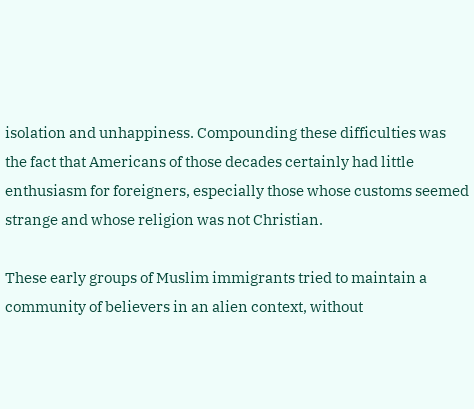isolation and unhappiness. Compounding these difficulties was the fact that Americans of those decades certainly had little enthusiasm for foreigners, especially those whose customs seemed strange and whose religion was not Christian.

These early groups of Muslim immigrants tried to maintain a community of believers in an alien context, without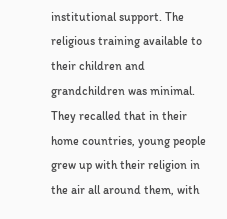institutional support. The religious training available to their children and grandchildren was minimal. They recalled that in their home countries, young people grew up with their religion in the air all around them, with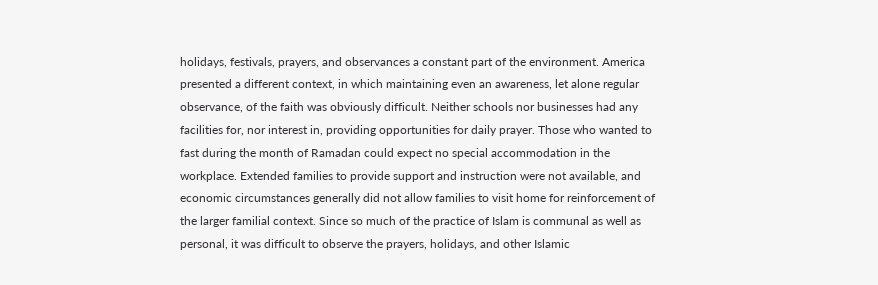holidays, festivals, prayers, and observances a constant part of the environment. America presented a different context, in which maintaining even an awareness, let alone regular observance, of the faith was obviously difficult. Neither schools nor businesses had any facilities for, nor interest in, providing opportunities for daily prayer. Those who wanted to fast during the month of Ramadan could expect no special accommodation in the workplace. Extended families to provide support and instruction were not available, and economic circumstances generally did not allow families to visit home for reinforcement of the larger familial context. Since so much of the practice of Islam is communal as well as personal, it was difficult to observe the prayers, holidays, and other Islamic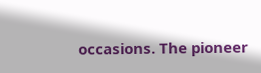occasions. The pioneer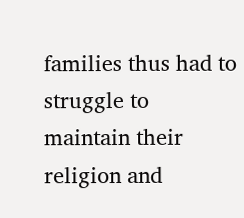families thus had to struggle to maintain their religion and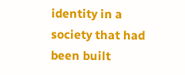identity in a society that had been built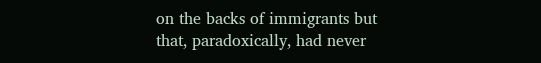on the backs of immigrants but that, paradoxically, had never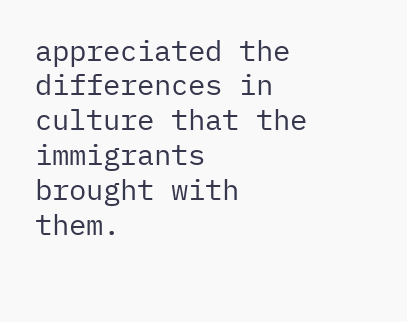appreciated the differences in culture that the immigrants brought with them.